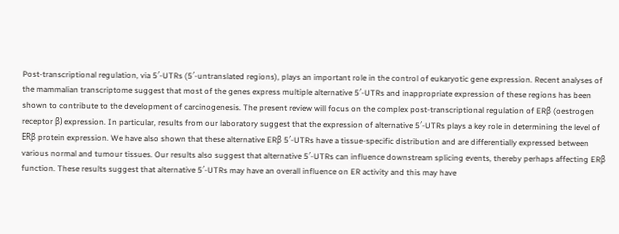Post-transcriptional regulation, via 5′-UTRs (5′-untranslated regions), plays an important role in the control of eukaryotic gene expression. Recent analyses of the mammalian transcriptome suggest that most of the genes express multiple alternative 5′-UTRs and inappropriate expression of these regions has been shown to contribute to the development of carcinogenesis. The present review will focus on the complex post-transcriptional regulation of ERβ (oestrogen receptor β) expression. In particular, results from our laboratory suggest that the expression of alternative 5′-UTRs plays a key role in determining the level of ERβ protein expression. We have also shown that these alternative ERβ 5′-UTRs have a tissue-specific distribution and are differentially expressed between various normal and tumour tissues. Our results also suggest that alternative 5′-UTRs can influence downstream splicing events, thereby perhaps affecting ERβ function. These results suggest that alternative 5′-UTRs may have an overall influence on ER activity and this may have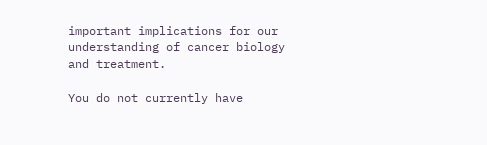important implications for our understanding of cancer biology and treatment.

You do not currently have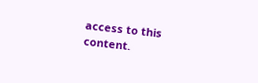access to this content.